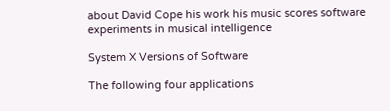about David Cope his work his music scores software experiments in musical intelligence

System X Versions of Software

The following four applications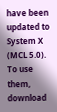have been updated to System X (MCL 5.0). To use them, download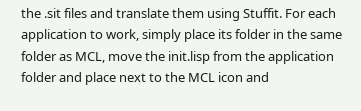the .sit files and translate them using Stuffit. For each application to work, simply place its folder in the same folder as MCL, move the init.lisp from the application folder and place next to the MCL icon and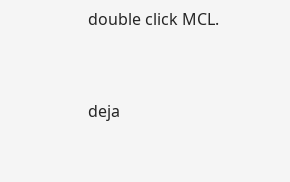double click MCL.


deja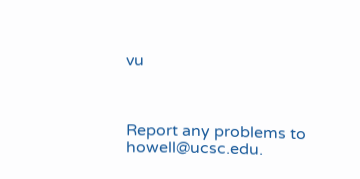vu



Report any problems to howell@ucsc.edu.